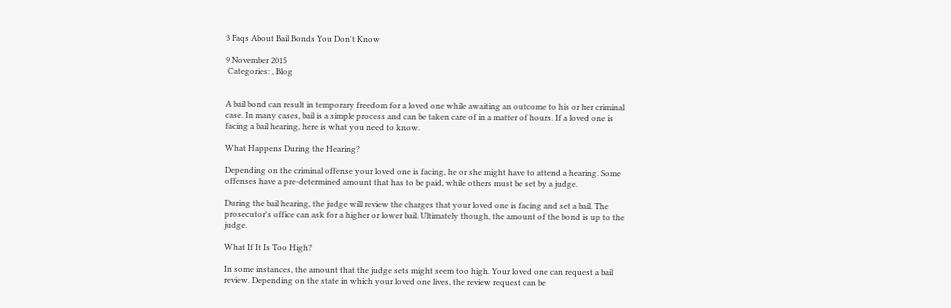3 Faqs About Bail Bonds You Don't Know

9 November 2015
 Categories: , Blog


A bail bond can result in temporary freedom for a loved one while awaiting an outcome to his or her criminal case. In many cases, bail is a simple process and can be taken care of in a matter of hours. If a loved one is facing a bail hearing, here is what you need to know.

What Happens During the Hearing?

Depending on the criminal offense your loved one is facing, he or she might have to attend a hearing. Some offenses have a pre-determined amount that has to be paid, while others must be set by a judge.

During the bail hearing, the judge will review the charges that your loved one is facing and set a bail. The prosecutor's office can ask for a higher or lower bail. Ultimately though, the amount of the bond is up to the judge.

What If It Is Too High?

In some instances, the amount that the judge sets might seem too high. Your loved one can request a bail review. Depending on the state in which your loved one lives, the review request can be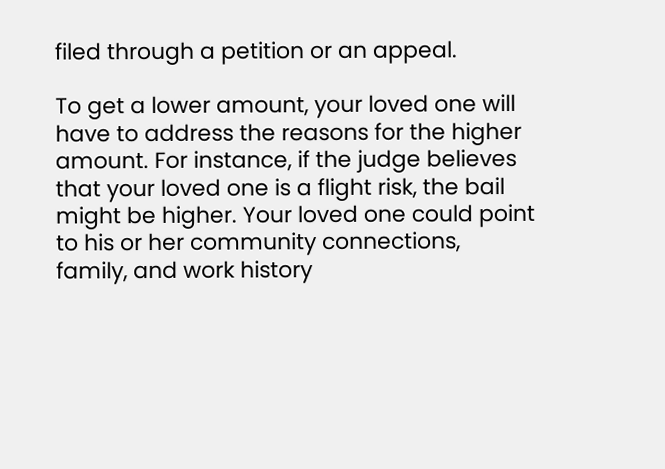filed through a petition or an appeal.

To get a lower amount, your loved one will have to address the reasons for the higher amount. For instance, if the judge believes that your loved one is a flight risk, the bail might be higher. Your loved one could point to his or her community connections, family, and work history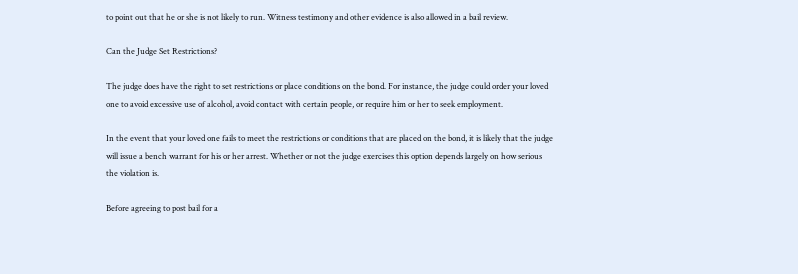to point out that he or she is not likely to run. Witness testimony and other evidence is also allowed in a bail review.

Can the Judge Set Restrictions?

The judge does have the right to set restrictions or place conditions on the bond. For instance, the judge could order your loved one to avoid excessive use of alcohol, avoid contact with certain people, or require him or her to seek employment.

In the event that your loved one fails to meet the restrictions or conditions that are placed on the bond, it is likely that the judge will issue a bench warrant for his or her arrest. Whether or not the judge exercises this option depends largely on how serious the violation is.

Before agreeing to post bail for a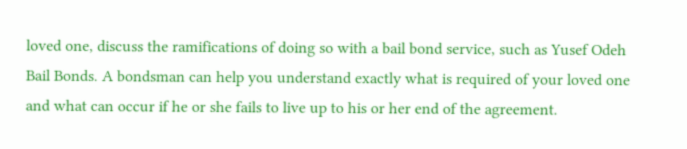loved one, discuss the ramifications of doing so with a bail bond service, such as Yusef Odeh Bail Bonds. A bondsman can help you understand exactly what is required of your loved one and what can occur if he or she fails to live up to his or her end of the agreement.